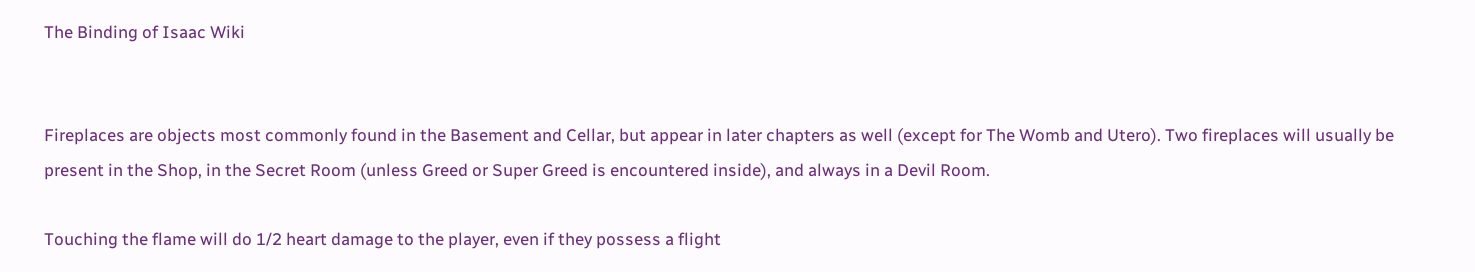The Binding of Isaac Wiki


Fireplaces are objects most commonly found in the Basement and Cellar, but appear in later chapters as well (except for The Womb and Utero). Two fireplaces will usually be present in the Shop, in the Secret Room (unless Greed or Super Greed is encountered inside), and always in a Devil Room.

Touching the flame will do 1/2 heart damage to the player, even if they possess a flight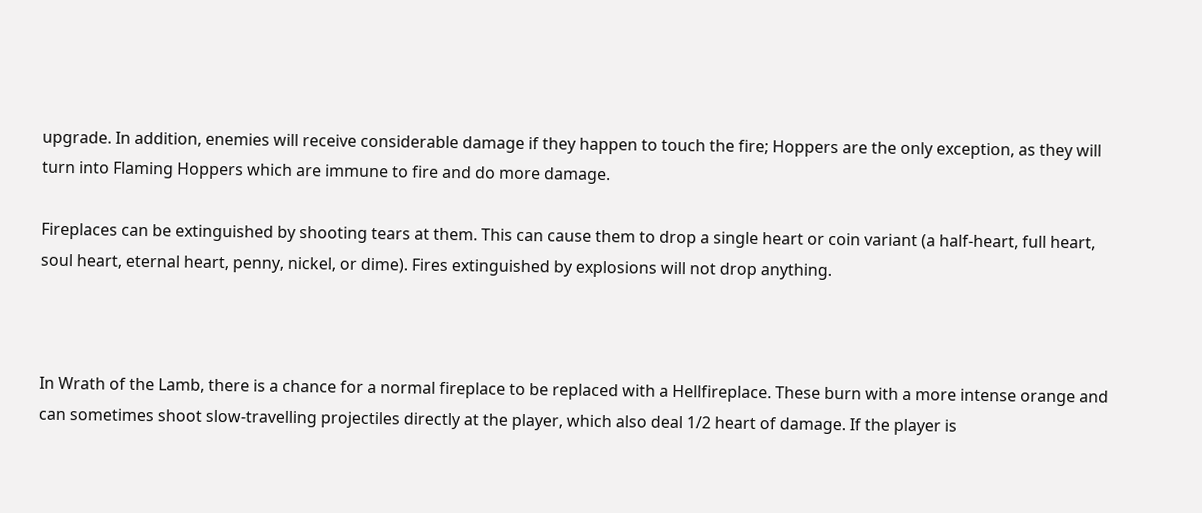upgrade. In addition, enemies will receive considerable damage if they happen to touch the fire; Hoppers are the only exception, as they will turn into Flaming Hoppers which are immune to fire and do more damage.

Fireplaces can be extinguished by shooting tears at them. This can cause them to drop a single heart or coin variant (a half-heart, full heart, soul heart, eternal heart, penny, nickel, or dime). Fires extinguished by explosions will not drop anything.



In Wrath of the Lamb, there is a chance for a normal fireplace to be replaced with a Hellfireplace. These burn with a more intense orange and can sometimes shoot slow-travelling projectiles directly at the player, which also deal 1/2 heart of damage. If the player is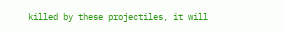killed by these projectiles, it will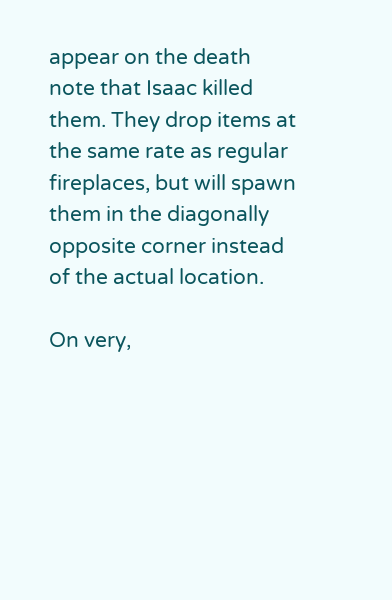appear on the death note that Isaac killed them. They drop items at the same rate as regular fireplaces, but will spawn them in the diagonally opposite corner instead of the actual location.

On very,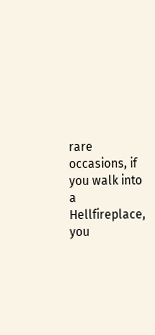rare occasions, if you walk into a Hellfireplace, you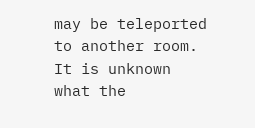may be teleported to another room. It is unknown what the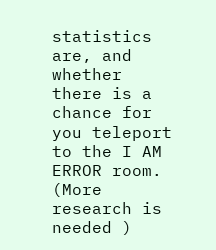statistics are, and whether there is a chance for you teleport to the I AM ERROR room. (More research is needed )